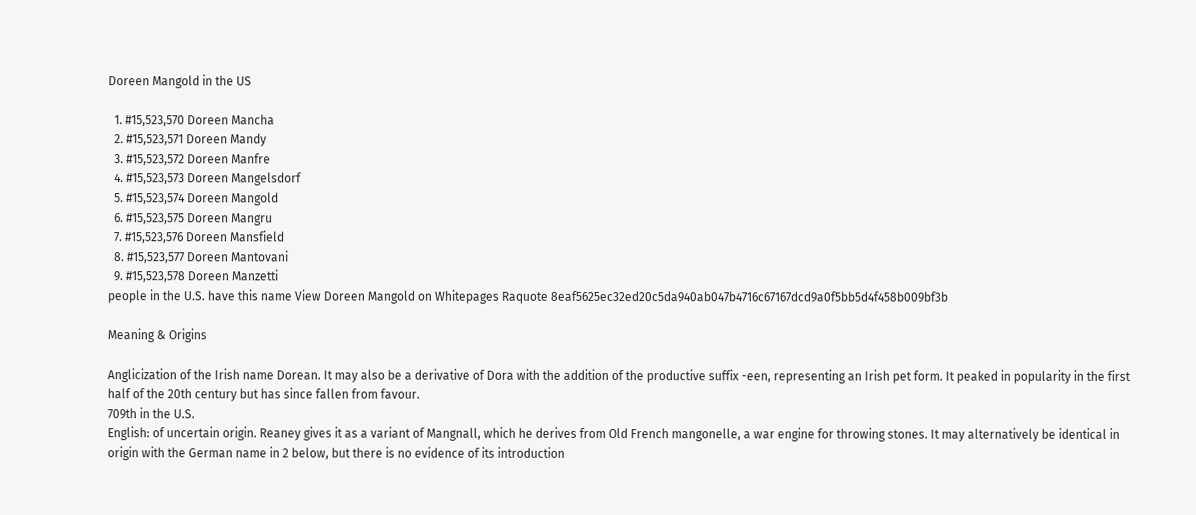Doreen Mangold in the US

  1. #15,523,570 Doreen Mancha
  2. #15,523,571 Doreen Mandy
  3. #15,523,572 Doreen Manfre
  4. #15,523,573 Doreen Mangelsdorf
  5. #15,523,574 Doreen Mangold
  6. #15,523,575 Doreen Mangru
  7. #15,523,576 Doreen Mansfield
  8. #15,523,577 Doreen Mantovani
  9. #15,523,578 Doreen Manzetti
people in the U.S. have this name View Doreen Mangold on Whitepages Raquote 8eaf5625ec32ed20c5da940ab047b4716c67167dcd9a0f5bb5d4f458b009bf3b

Meaning & Origins

Anglicization of the Irish name Dorean. It may also be a derivative of Dora with the addition of the productive suffix -een, representing an Irish pet form. It peaked in popularity in the first half of the 20th century but has since fallen from favour.
709th in the U.S.
English: of uncertain origin. Reaney gives it as a variant of Mangnall, which he derives from Old French mangonelle, a war engine for throwing stones. It may alternatively be identical in origin with the German name in 2 below, but there is no evidence of its introduction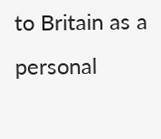to Britain as a personal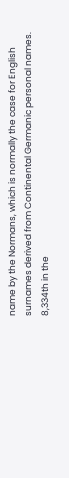name by the Normans, which is normally the case for English surnames derived from Continental Germanic personal names.
8,334th in the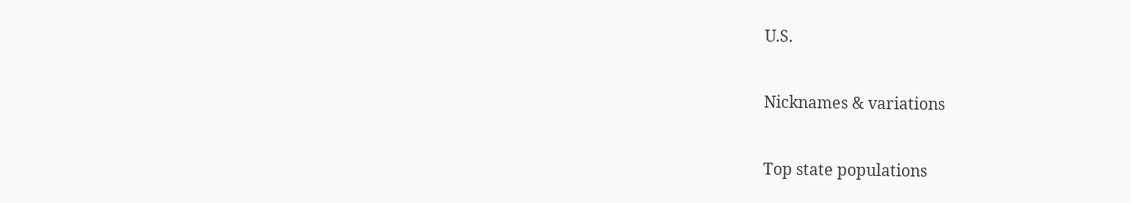U.S.

Nicknames & variations

Top state populations